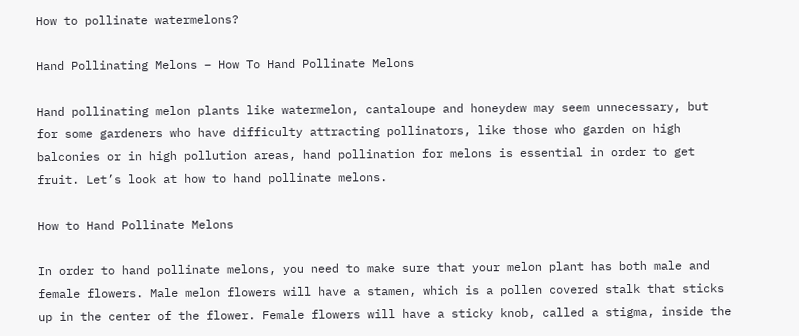How to pollinate watermelons?

Hand Pollinating Melons – How To Hand Pollinate Melons

Hand pollinating melon plants like watermelon, cantaloupe and honeydew may seem unnecessary, but for some gardeners who have difficulty attracting pollinators, like those who garden on high balconies or in high pollution areas, hand pollination for melons is essential in order to get fruit. Let’s look at how to hand pollinate melons.

How to Hand Pollinate Melons

In order to hand pollinate melons, you need to make sure that your melon plant has both male and female flowers. Male melon flowers will have a stamen, which is a pollen covered stalk that sticks up in the center of the flower. Female flowers will have a sticky knob, called a stigma, inside the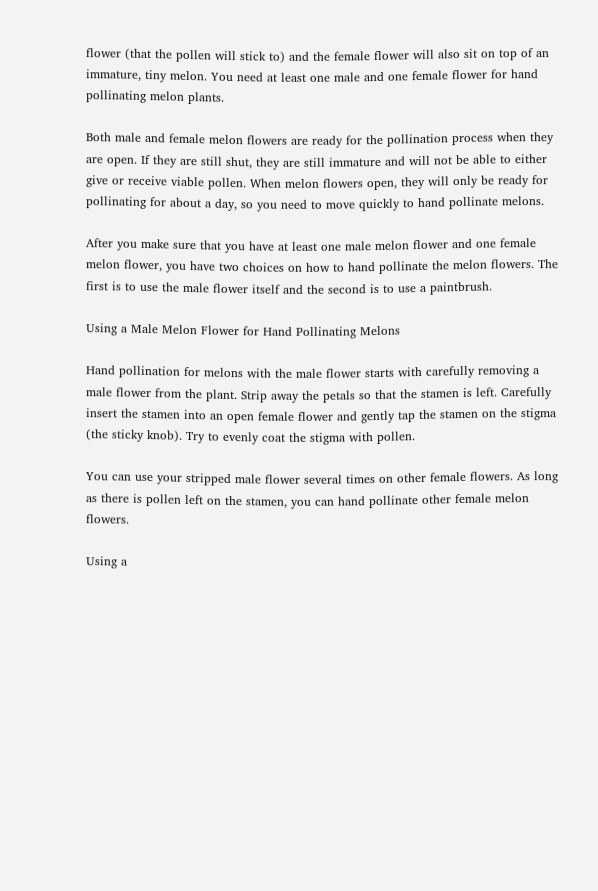flower (that the pollen will stick to) and the female flower will also sit on top of an immature, tiny melon. You need at least one male and one female flower for hand pollinating melon plants.

Both male and female melon flowers are ready for the pollination process when they are open. If they are still shut, they are still immature and will not be able to either give or receive viable pollen. When melon flowers open, they will only be ready for pollinating for about a day, so you need to move quickly to hand pollinate melons.

After you make sure that you have at least one male melon flower and one female melon flower, you have two choices on how to hand pollinate the melon flowers. The first is to use the male flower itself and the second is to use a paintbrush.

Using a Male Melon Flower for Hand Pollinating Melons

Hand pollination for melons with the male flower starts with carefully removing a male flower from the plant. Strip away the petals so that the stamen is left. Carefully insert the stamen into an open female flower and gently tap the stamen on the stigma (the sticky knob). Try to evenly coat the stigma with pollen.

You can use your stripped male flower several times on other female flowers. As long as there is pollen left on the stamen, you can hand pollinate other female melon flowers.

Using a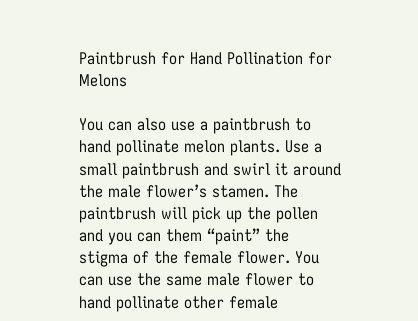Paintbrush for Hand Pollination for Melons

You can also use a paintbrush to hand pollinate melon plants. Use a small paintbrush and swirl it around the male flower’s stamen. The paintbrush will pick up the pollen and you can them “paint” the stigma of the female flower. You can use the same male flower to hand pollinate other female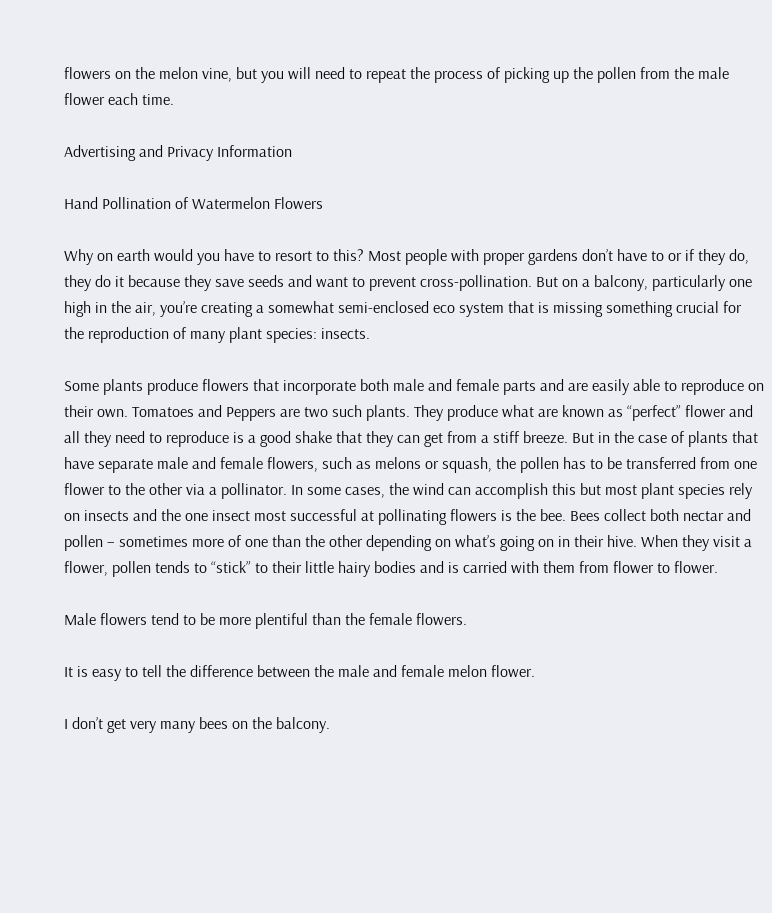flowers on the melon vine, but you will need to repeat the process of picking up the pollen from the male flower each time.

Advertising and Privacy Information

Hand Pollination of Watermelon Flowers

Why on earth would you have to resort to this? Most people with proper gardens don’t have to or if they do, they do it because they save seeds and want to prevent cross-pollination. But on a balcony, particularly one high in the air, you’re creating a somewhat semi-enclosed eco system that is missing something crucial for the reproduction of many plant species: insects.

Some plants produce flowers that incorporate both male and female parts and are easily able to reproduce on their own. Tomatoes and Peppers are two such plants. They produce what are known as “perfect” flower and all they need to reproduce is a good shake that they can get from a stiff breeze. But in the case of plants that have separate male and female flowers, such as melons or squash, the pollen has to be transferred from one flower to the other via a pollinator. In some cases, the wind can accomplish this but most plant species rely on insects and the one insect most successful at pollinating flowers is the bee. Bees collect both nectar and pollen – sometimes more of one than the other depending on what’s going on in their hive. When they visit a flower, pollen tends to “stick” to their little hairy bodies and is carried with them from flower to flower.

Male flowers tend to be more plentiful than the female flowers.

It is easy to tell the difference between the male and female melon flower.

I don’t get very many bees on the balcony.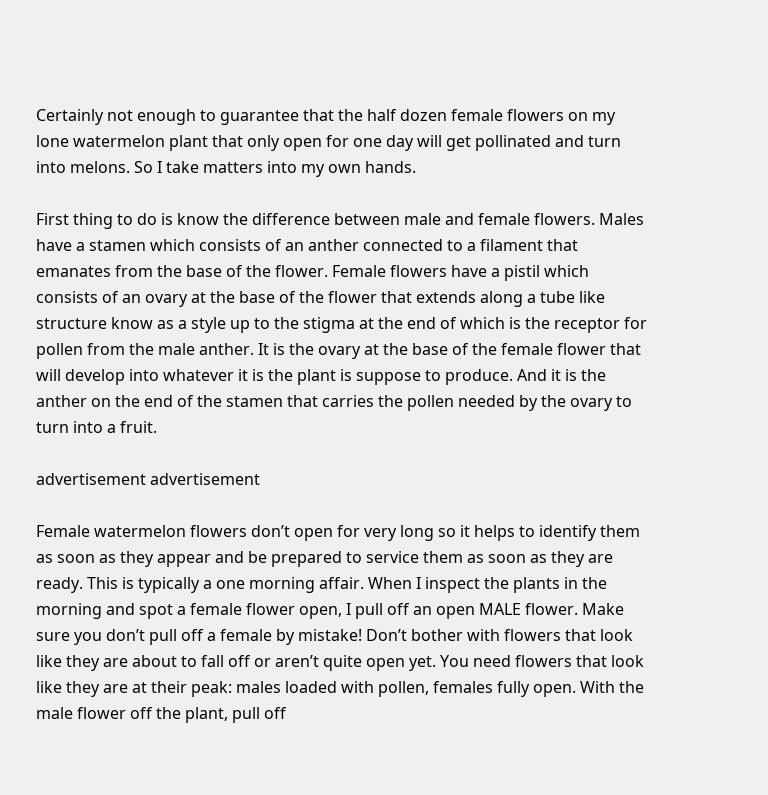Certainly not enough to guarantee that the half dozen female flowers on my lone watermelon plant that only open for one day will get pollinated and turn into melons. So I take matters into my own hands.

First thing to do is know the difference between male and female flowers. Males have a stamen which consists of an anther connected to a filament that emanates from the base of the flower. Female flowers have a pistil which consists of an ovary at the base of the flower that extends along a tube like structure know as a style up to the stigma at the end of which is the receptor for pollen from the male anther. It is the ovary at the base of the female flower that will develop into whatever it is the plant is suppose to produce. And it is the anther on the end of the stamen that carries the pollen needed by the ovary to turn into a fruit.

advertisement advertisement

Female watermelon flowers don’t open for very long so it helps to identify them as soon as they appear and be prepared to service them as soon as they are ready. This is typically a one morning affair. When I inspect the plants in the morning and spot a female flower open, I pull off an open MALE flower. Make sure you don’t pull off a female by mistake! Don’t bother with flowers that look like they are about to fall off or aren’t quite open yet. You need flowers that look like they are at their peak: males loaded with pollen, females fully open. With the male flower off the plant, pull off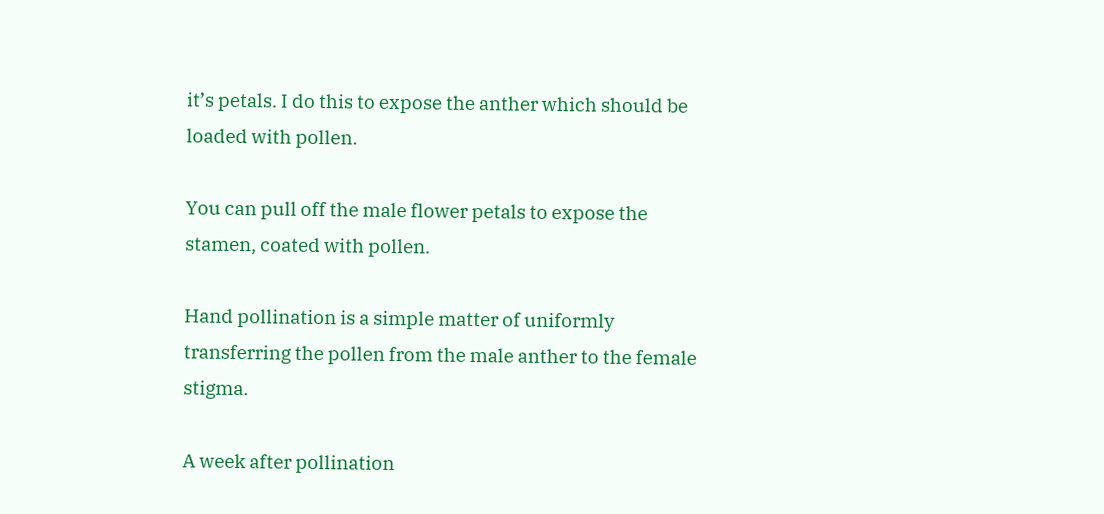it’s petals. I do this to expose the anther which should be loaded with pollen.

You can pull off the male flower petals to expose the stamen, coated with pollen.

Hand pollination is a simple matter of uniformly transferring the pollen from the male anther to the female stigma.

A week after pollination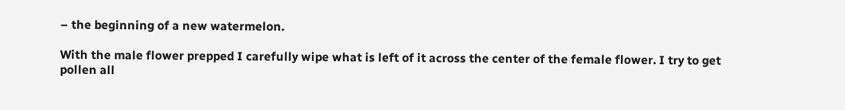– the beginning of a new watermelon.

With the male flower prepped I carefully wipe what is left of it across the center of the female flower. I try to get pollen all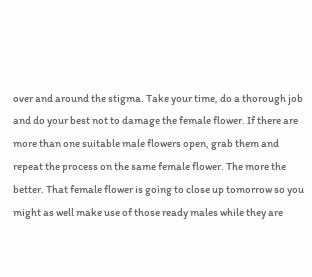over and around the stigma. Take your time, do a thorough job and do your best not to damage the female flower. If there are more than one suitable male flowers open, grab them and repeat the process on the same female flower. The more the better. That female flower is going to close up tomorrow so you might as well make use of those ready males while they are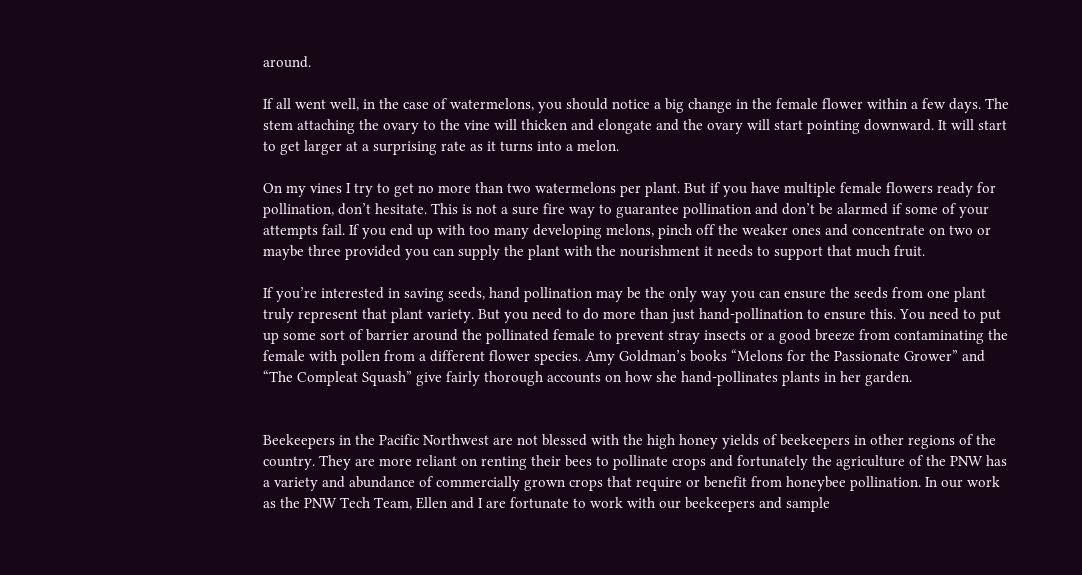around.

If all went well, in the case of watermelons, you should notice a big change in the female flower within a few days. The stem attaching the ovary to the vine will thicken and elongate and the ovary will start pointing downward. It will start to get larger at a surprising rate as it turns into a melon.

On my vines I try to get no more than two watermelons per plant. But if you have multiple female flowers ready for pollination, don’t hesitate. This is not a sure fire way to guarantee pollination and don’t be alarmed if some of your attempts fail. If you end up with too many developing melons, pinch off the weaker ones and concentrate on two or maybe three provided you can supply the plant with the nourishment it needs to support that much fruit.

If you’re interested in saving seeds, hand pollination may be the only way you can ensure the seeds from one plant truly represent that plant variety. But you need to do more than just hand-pollination to ensure this. You need to put up some sort of barrier around the pollinated female to prevent stray insects or a good breeze from contaminating the female with pollen from a different flower species. Amy Goldman’s books “Melons for the Passionate Grower” and “The Compleat Squash” give fairly thorough accounts on how she hand-pollinates plants in her garden.


Beekeepers in the Pacific Northwest are not blessed with the high honey yields of beekeepers in other regions of the country. They are more reliant on renting their bees to pollinate crops and fortunately the agriculture of the PNW has a variety and abundance of commercially grown crops that require or benefit from honeybee pollination. In our work as the PNW Tech Team, Ellen and I are fortunate to work with our beekeepers and sample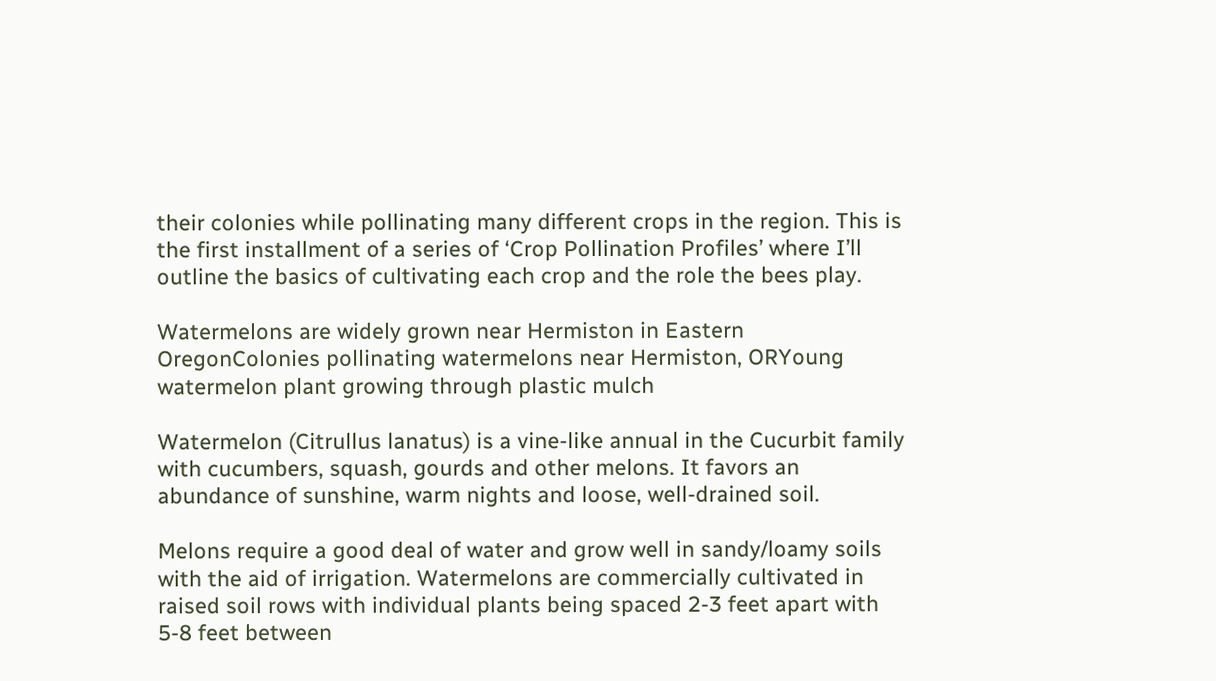their colonies while pollinating many different crops in the region. This is the first installment of a series of ‘Crop Pollination Profiles’ where I’ll outline the basics of cultivating each crop and the role the bees play.

Watermelons are widely grown near Hermiston in Eastern OregonColonies pollinating watermelons near Hermiston, ORYoung watermelon plant growing through plastic mulch

Watermelon (Citrullus lanatus) is a vine-like annual in the Cucurbit family with cucumbers, squash, gourds and other melons. It favors an abundance of sunshine, warm nights and loose, well-drained soil.

Melons require a good deal of water and grow well in sandy/loamy soils with the aid of irrigation. Watermelons are commercially cultivated in raised soil rows with individual plants being spaced 2-3 feet apart with 5-8 feet between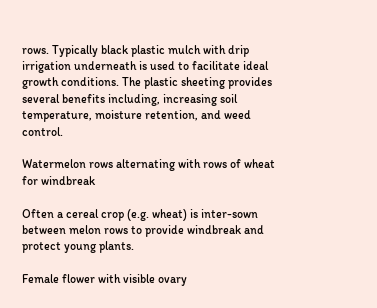rows. Typically black plastic mulch with drip irrigation underneath is used to facilitate ideal growth conditions. The plastic sheeting provides several benefits including, increasing soil temperature, moisture retention, and weed control.

Watermelon rows alternating with rows of wheat for windbreak

Often a cereal crop (e.g. wheat) is inter-sown between melon rows to provide windbreak and protect young plants.

Female flower with visible ovary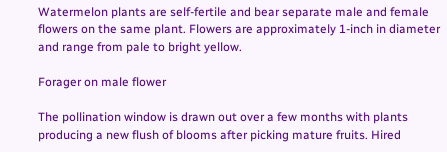Watermelon plants are self-fertile and bear separate male and female flowers on the same plant. Flowers are approximately 1-inch in diameter and range from pale to bright yellow.

Forager on male flower

The pollination window is drawn out over a few months with plants producing a new flush of blooms after picking mature fruits. Hired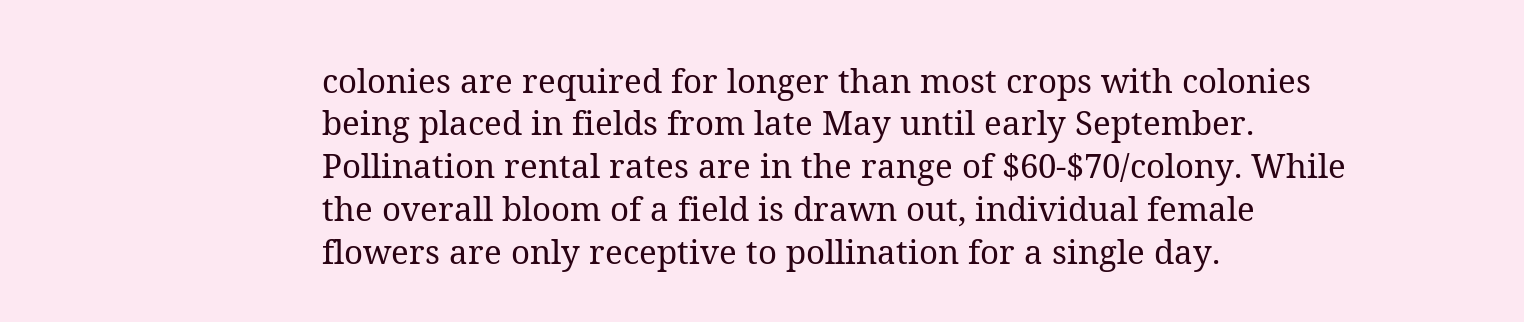colonies are required for longer than most crops with colonies being placed in fields from late May until early September. Pollination rental rates are in the range of $60-$70/colony. While the overall bloom of a field is drawn out, individual female flowers are only receptive to pollination for a single day.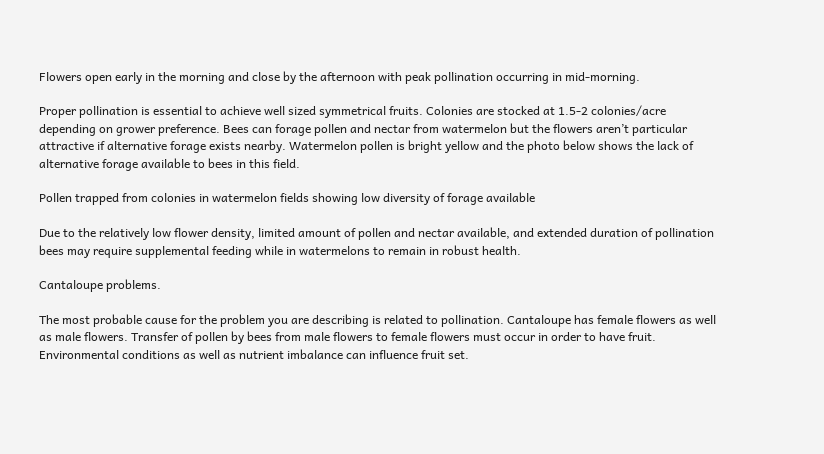Flowers open early in the morning and close by the afternoon with peak pollination occurring in mid-morning.

Proper pollination is essential to achieve well sized symmetrical fruits. Colonies are stocked at 1.5-2 colonies/acre depending on grower preference. Bees can forage pollen and nectar from watermelon but the flowers aren’t particular attractive if alternative forage exists nearby. Watermelon pollen is bright yellow and the photo below shows the lack of alternative forage available to bees in this field.

Pollen trapped from colonies in watermelon fields showing low diversity of forage available

Due to the relatively low flower density, limited amount of pollen and nectar available, and extended duration of pollination bees may require supplemental feeding while in watermelons to remain in robust health.

Cantaloupe problems.

The most probable cause for the problem you are describing is related to pollination. Cantaloupe has female flowers as well as male flowers. Transfer of pollen by bees from male flowers to female flowers must occur in order to have fruit. Environmental conditions as well as nutrient imbalance can influence fruit set.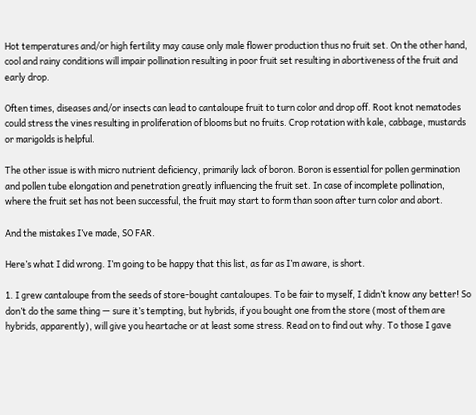Hot temperatures and/or high fertility may cause only male flower production thus no fruit set. On the other hand, cool and rainy conditions will impair pollination resulting in poor fruit set resulting in abortiveness of the fruit and early drop.

Often times, diseases and/or insects can lead to cantaloupe fruit to turn color and drop off. Root knot nematodes could stress the vines resulting in proliferation of blooms but no fruits. Crop rotation with kale, cabbage, mustards or marigolds is helpful.

The other issue is with micro nutrient deficiency, primarily lack of boron. Boron is essential for pollen germination and pollen tube elongation and penetration greatly influencing the fruit set. In case of incomplete pollination, where the fruit set has not been successful, the fruit may start to form than soon after turn color and abort.

And the mistakes I’ve made, SO FAR.

Here’s what I did wrong. I’m going to be happy that this list, as far as I’m aware, is short.

1. I grew cantaloupe from the seeds of store-bought cantaloupes. To be fair to myself, I didn’t know any better! So don’t do the same thing — sure it’s tempting, but hybrids, if you bought one from the store (most of them are hybrids, apparently), will give you heartache or at least some stress. Read on to find out why. To those I gave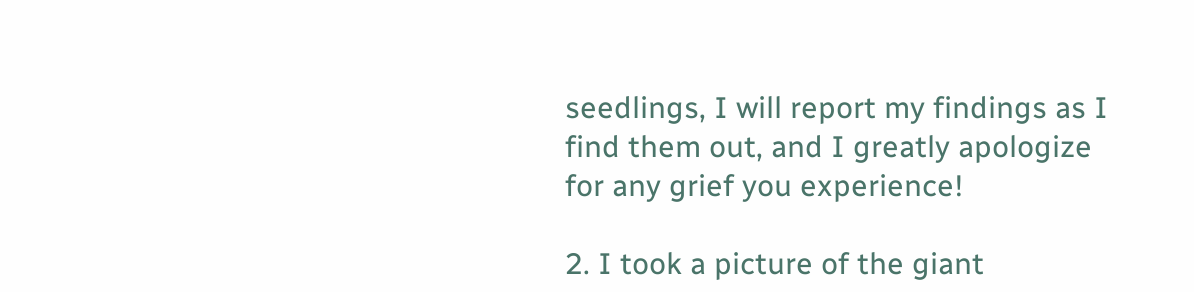seedlings, I will report my findings as I find them out, and I greatly apologize for any grief you experience!

2. I took a picture of the giant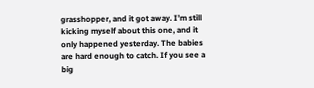grasshopper, and it got away. I’m still kicking myself about this one, and it only happened yesterday. The babies are hard enough to catch. If you see a big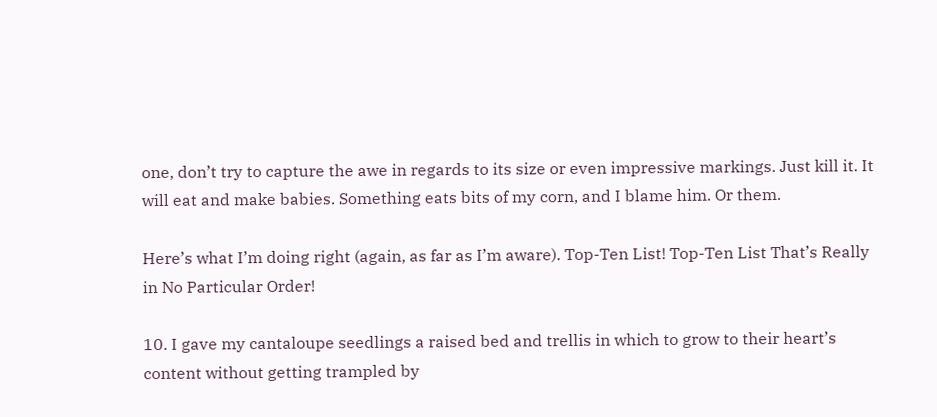one, don’t try to capture the awe in regards to its size or even impressive markings. Just kill it. It will eat and make babies. Something eats bits of my corn, and I blame him. Or them.

Here’s what I’m doing right (again, as far as I’m aware). Top-Ten List! Top-Ten List That’s Really in No Particular Order!

10. I gave my cantaloupe seedlings a raised bed and trellis in which to grow to their heart’s content without getting trampled by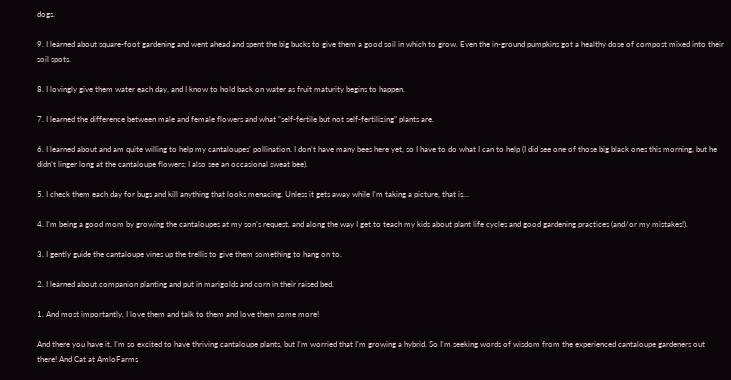dogs.

9. I learned about square-foot gardening and went ahead and spent the big bucks to give them a good soil in which to grow. Even the in-ground pumpkins got a healthy dose of compost mixed into their soil spots.

8. I lovingly give them water each day, and I know to hold back on water as fruit maturity begins to happen.

7. I learned the difference between male and female flowers and what “self-fertile but not self-fertilizing” plants are.

6. I learned about and am quite willing to help my cantaloupes’ pollination. I don’t have many bees here yet, so I have to do what I can to help (I did see one of those big black ones this morning, but he didn’t linger long at the cantaloupe flowers; I also see an occasional sweat bee).

5. I check them each day for bugs and kill anything that looks menacing. Unless it gets away while I’m taking a picture, that is…

4. I’m being a good mom by growing the cantaloupes at my son’s request, and along the way I get to teach my kids about plant life cycles and good gardening practices (and/or my mistakes!).

3. I gently guide the cantaloupe vines up the trellis to give them something to hang on to.

2. I learned about companion planting and put in marigolds and corn in their raised bed.

1. And most importantly, I love them and talk to them and love them some more!

And there you have it. I’m so excited to have thriving cantaloupe plants, but I’m worried that I’m growing a hybrid. So I’m seeking words of wisdom from the experienced cantaloupe gardeners out there! And Cat at AmloFarms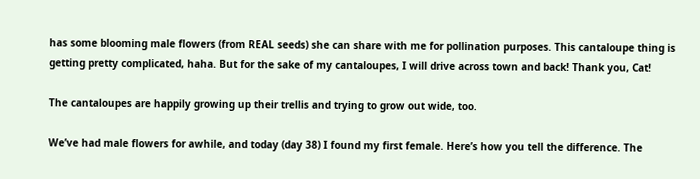has some blooming male flowers (from REAL seeds) she can share with me for pollination purposes. This cantaloupe thing is getting pretty complicated, haha. But for the sake of my cantaloupes, I will drive across town and back! Thank you, Cat!

The cantaloupes are happily growing up their trellis and trying to grow out wide, too.

We’ve had male flowers for awhile, and today (day 38) I found my first female. Here’s how you tell the difference. The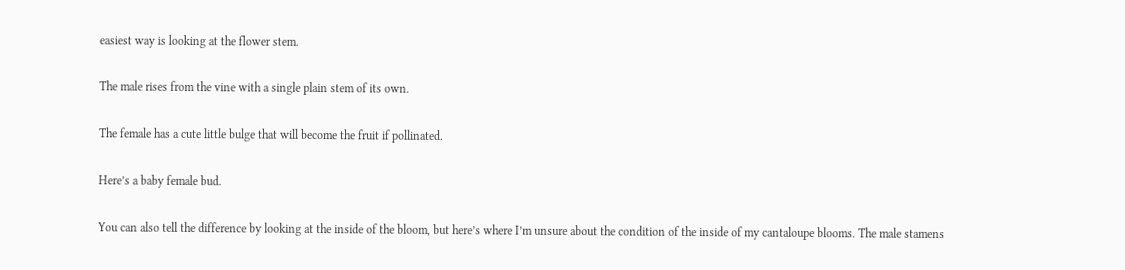easiest way is looking at the flower stem.

The male rises from the vine with a single plain stem of its own.

The female has a cute little bulge that will become the fruit if pollinated.

Here’s a baby female bud.

You can also tell the difference by looking at the inside of the bloom, but here’s where I’m unsure about the condition of the inside of my cantaloupe blooms. The male stamens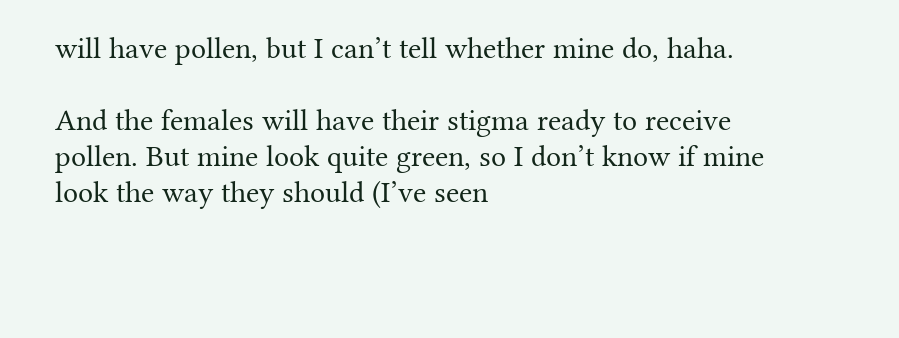will have pollen, but I can’t tell whether mine do, haha.

And the females will have their stigma ready to receive pollen. But mine look quite green, so I don’t know if mine look the way they should (I’ve seen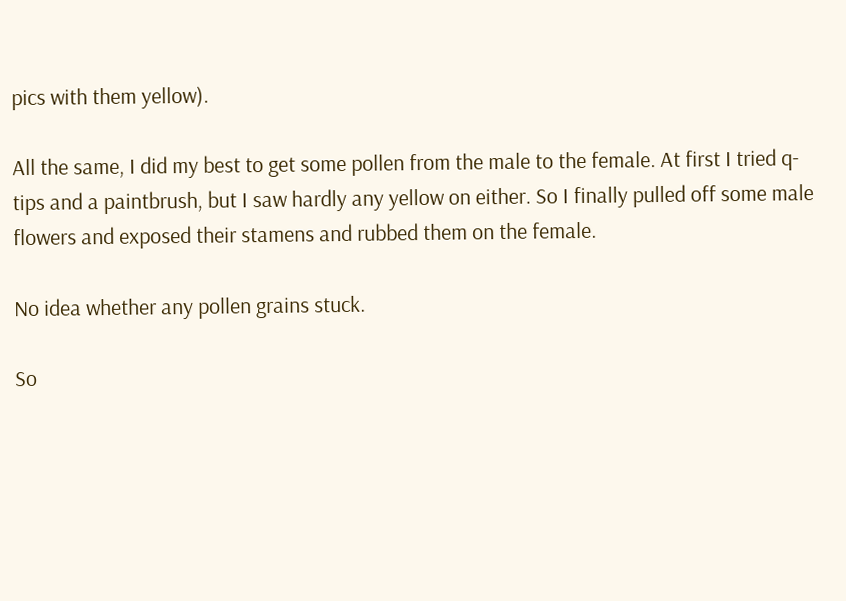pics with them yellow).

All the same, I did my best to get some pollen from the male to the female. At first I tried q-tips and a paintbrush, but I saw hardly any yellow on either. So I finally pulled off some male flowers and exposed their stamens and rubbed them on the female.

No idea whether any pollen grains stuck.

So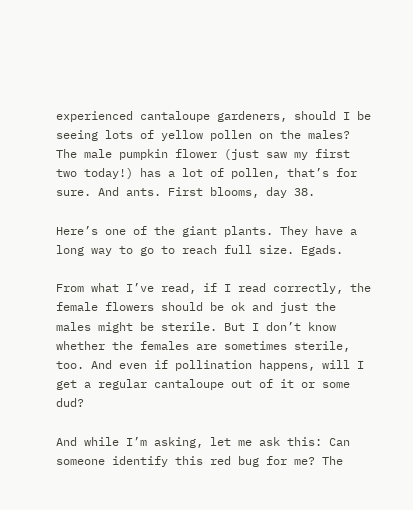experienced cantaloupe gardeners, should I be seeing lots of yellow pollen on the males? The male pumpkin flower (just saw my first two today!) has a lot of pollen, that’s for sure. And ants. First blooms, day 38.

Here’s one of the giant plants. They have a long way to go to reach full size. Egads.

From what I’ve read, if I read correctly, the female flowers should be ok and just the males might be sterile. But I don’t know whether the females are sometimes sterile, too. And even if pollination happens, will I get a regular cantaloupe out of it or some dud?

And while I’m asking, let me ask this: Can someone identify this red bug for me? The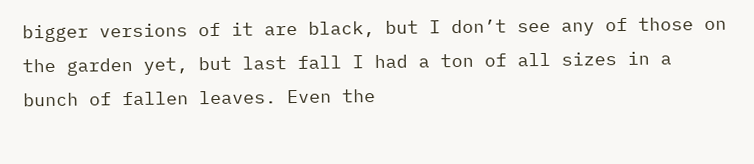bigger versions of it are black, but I don’t see any of those on the garden yet, but last fall I had a ton of all sizes in a bunch of fallen leaves. Even the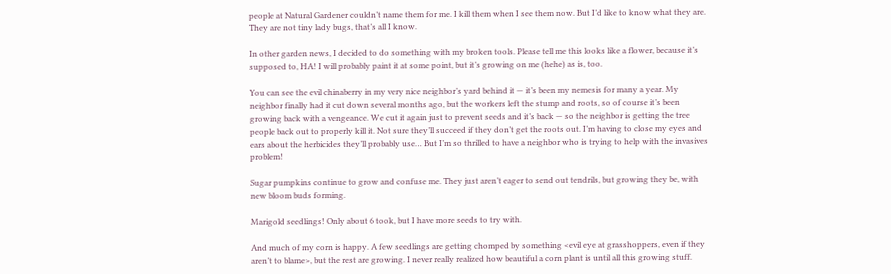people at Natural Gardener couldn’t name them for me. I kill them when I see them now. But I’d like to know what they are. They are not tiny lady bugs, that’s all I know.

In other garden news, I decided to do something with my broken tools. Please tell me this looks like a flower, because it’s supposed to, HA! I will probably paint it at some point, but it’s growing on me (hehe) as is, too.

You can see the evil chinaberry in my very nice neighbor’s yard behind it — it’s been my nemesis for many a year. My neighbor finally had it cut down several months ago, but the workers left the stump and roots, so of course it’s been growing back with a vengeance. We cut it again just to prevent seeds and it’s back — so the neighbor is getting the tree people back out to properly kill it. Not sure they’ll succeed if they don’t get the roots out. I’m having to close my eyes and ears about the herbicides they’ll probably use… But I’m so thrilled to have a neighbor who is trying to help with the invasives problem!

Sugar pumpkins continue to grow and confuse me. They just aren’t eager to send out tendrils, but growing they be, with new bloom buds forming.

Marigold seedlings! Only about 6 took, but I have more seeds to try with.

And much of my corn is happy. A few seedlings are getting chomped by something <evil eye at grasshoppers, even if they aren’t to blame>, but the rest are growing. I never really realized how beautiful a corn plant is until all this growing stuff.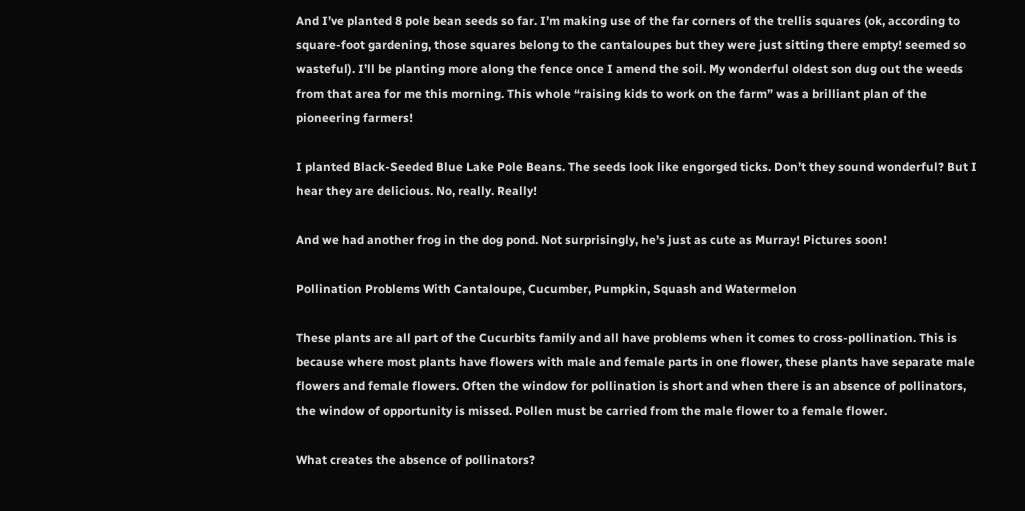And I’ve planted 8 pole bean seeds so far. I’m making use of the far corners of the trellis squares (ok, according to square-foot gardening, those squares belong to the cantaloupes but they were just sitting there empty! seemed so wasteful). I’ll be planting more along the fence once I amend the soil. My wonderful oldest son dug out the weeds from that area for me this morning. This whole “raising kids to work on the farm” was a brilliant plan of the pioneering farmers!

I planted Black-Seeded Blue Lake Pole Beans. The seeds look like engorged ticks. Don’t they sound wonderful? But I hear they are delicious. No, really. Really!

And we had another frog in the dog pond. Not surprisingly, he’s just as cute as Murray! Pictures soon!

Pollination Problems With Cantaloupe, Cucumber, Pumpkin, Squash and Watermelon

These plants are all part of the Cucurbits family and all have problems when it comes to cross-pollination. This is because where most plants have flowers with male and female parts in one flower, these plants have separate male flowers and female flowers. Often the window for pollination is short and when there is an absence of pollinators, the window of opportunity is missed. Pollen must be carried from the male flower to a female flower.

What creates the absence of pollinators?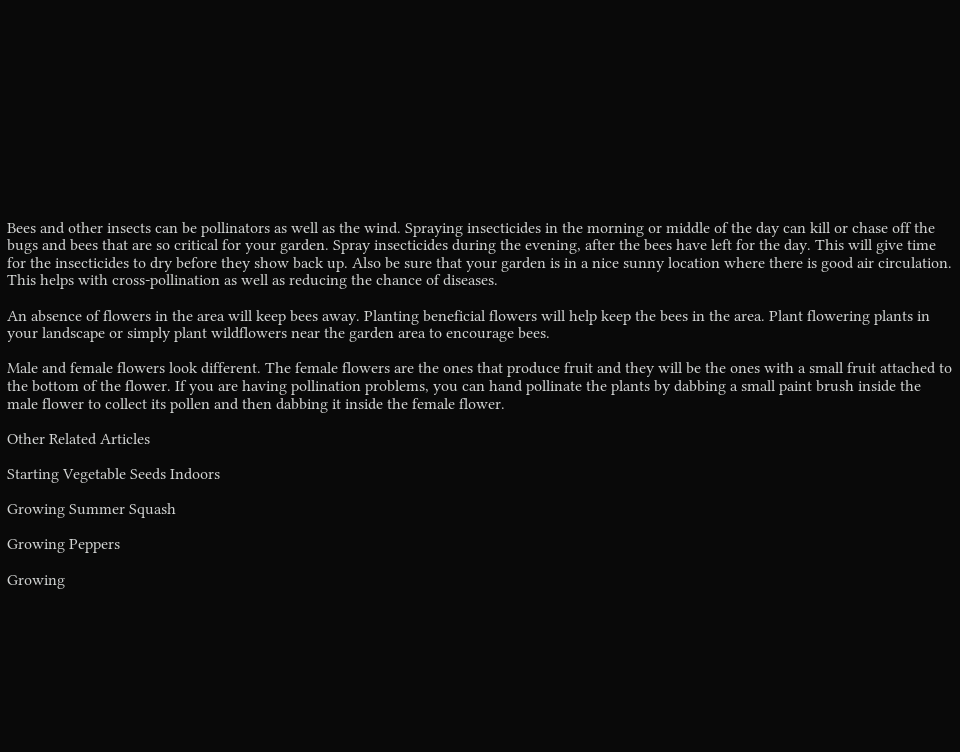Bees and other insects can be pollinators as well as the wind. Spraying insecticides in the morning or middle of the day can kill or chase off the bugs and bees that are so critical for your garden. Spray insecticides during the evening, after the bees have left for the day. This will give time for the insecticides to dry before they show back up. Also be sure that your garden is in a nice sunny location where there is good air circulation. This helps with cross-pollination as well as reducing the chance of diseases.

An absence of flowers in the area will keep bees away. Planting beneficial flowers will help keep the bees in the area. Plant flowering plants in your landscape or simply plant wildflowers near the garden area to encourage bees.

Male and female flowers look different. The female flowers are the ones that produce fruit and they will be the ones with a small fruit attached to the bottom of the flower. If you are having pollination problems, you can hand pollinate the plants by dabbing a small paint brush inside the male flower to collect its pollen and then dabbing it inside the female flower.

Other Related Articles

Starting Vegetable Seeds Indoors

Growing Summer Squash

Growing Peppers

Growing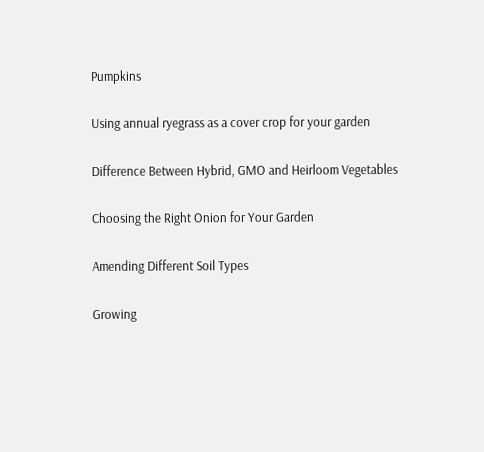Pumpkins

Using annual ryegrass as a cover crop for your garden

Difference Between Hybrid, GMO and Heirloom Vegetables

Choosing the Right Onion for Your Garden

Amending Different Soil Types

Growing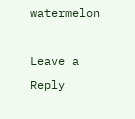watermelon

Leave a Reply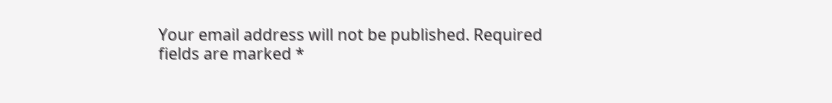Your email address will not be published. Required fields are marked *